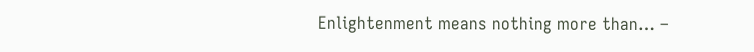Enlightenment means nothing more than… –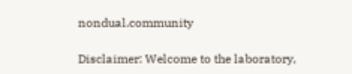nondual.community

Disclaimer: Welcome to the laboratory,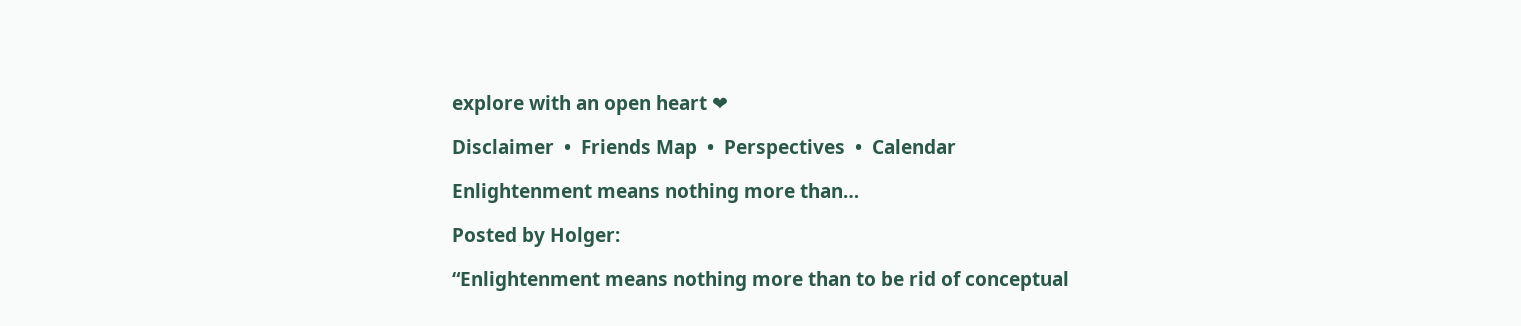explore with an open heart ❤

Disclaimer  •  Friends Map  •  Perspectives  •  Calendar

Enlightenment means nothing more than…

Posted by Holger:

“Enlightenment means nothing more than to be rid of conceptual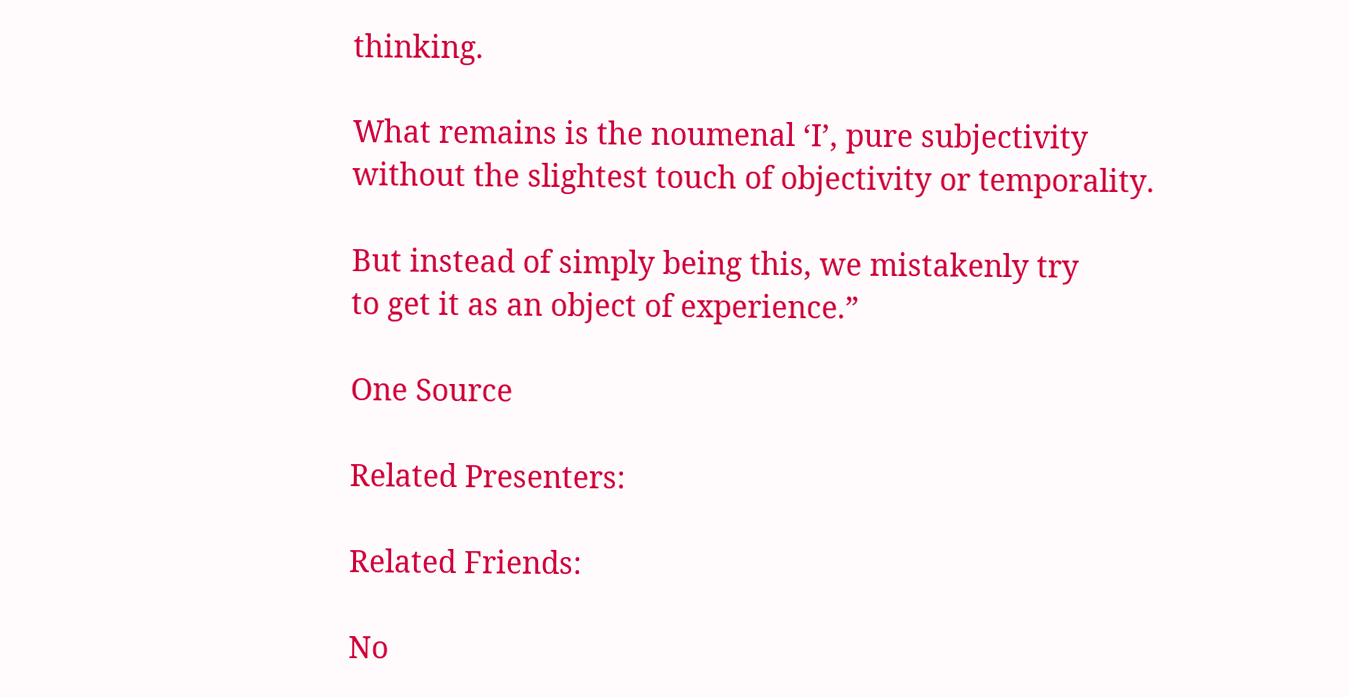thinking.

What remains is the noumenal ‘I’, pure subjectivity
without the slightest touch of objectivity or temporality.

But instead of simply being this, we mistakenly try
to get it as an object of experience.”

One Source

Related Presenters:

Related Friends:

No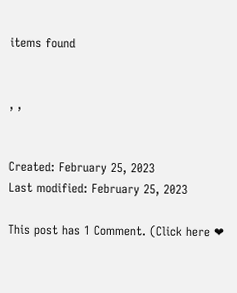items found


, ,


Created: February 25, 2023
Last modified: February 25, 2023

This post has 1 Comment. (Click here ❤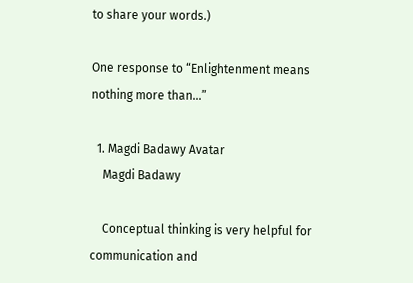to share your words.)

One response to “Enlightenment means nothing more than…”

  1. Magdi Badawy Avatar
    Magdi Badawy

    Conceptual thinking is very helpful for communication and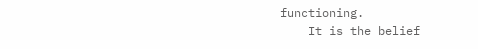functioning.
    It is the belief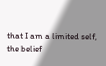that I am a limited self, the belief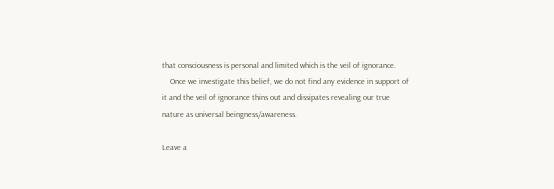that consciousness is personal and limited which is the veil of ignorance.
    Once we investigate this belief, we do not find any evidence in support of it and the veil of ignorance thins out and dissipates revealing our true nature as universal beingness/awareness.

Leave a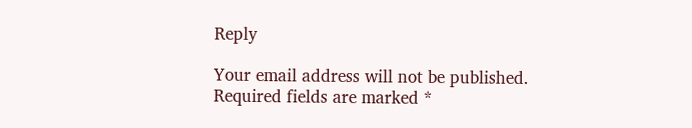Reply

Your email address will not be published. Required fields are marked *